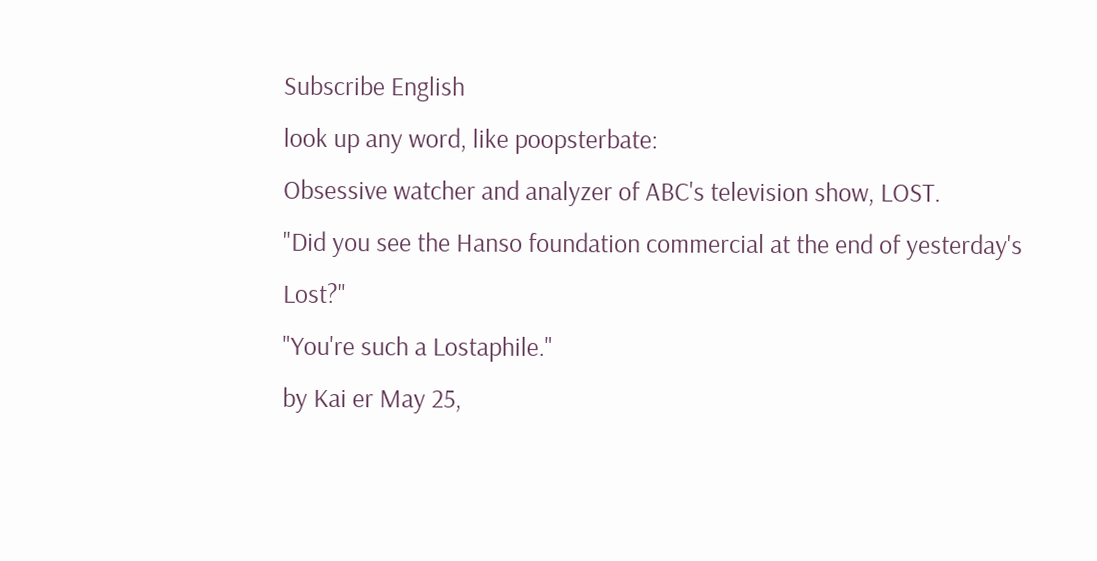Subscribe English
look up any word, like poopsterbate:
Obsessive watcher and analyzer of ABC's television show, LOST.
"Did you see the Hanso foundation commercial at the end of yesterday's Lost?"
"You're such a Lostaphile."
by Kai er May 25,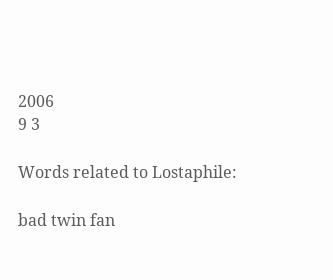2006
9 3

Words related to Lostaphile:

bad twin fan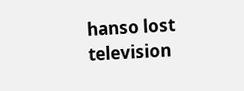hanso lost television